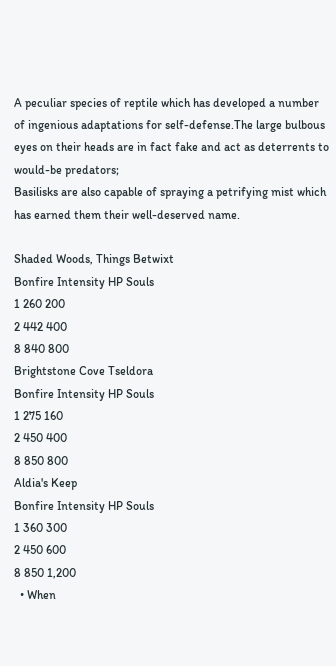A peculiar species of reptile which has developed a number of ingenious adaptations for self-defense.The large bulbous eyes on their heads are in fact fake and act as deterrents to would-be predators;
Basilisks are also capable of spraying a petrifying mist which has earned them their well-deserved name.

Shaded Woods, Things Betwixt
Bonfire Intensity HP Souls
1 260 200
2 442 400
8 840 800
Brightstone Cove Tseldora
Bonfire Intensity HP Souls
1 275 160
2 450 400
8 850 800
Aldia's Keep
Bonfire Intensity HP Souls
1 360 300
2 450 600
8 850 1,200
  • When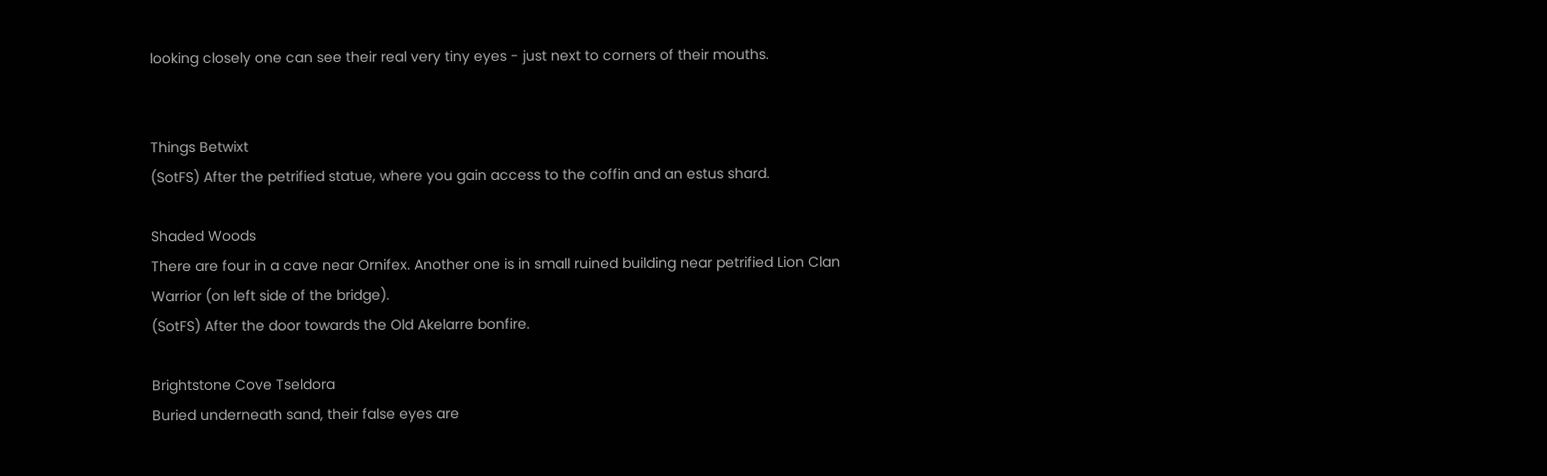looking closely one can see their real very tiny eyes - just next to corners of their mouths.


Things Betwixt
(SotFS) After the petrified statue, where you gain access to the coffin and an estus shard.

Shaded Woods
There are four in a cave near Ornifex. Another one is in small ruined building near petrified Lion Clan Warrior (on left side of the bridge).
(SotFS) After the door towards the Old Akelarre bonfire.

Brightstone Cove Tseldora
Buried underneath sand, their false eyes are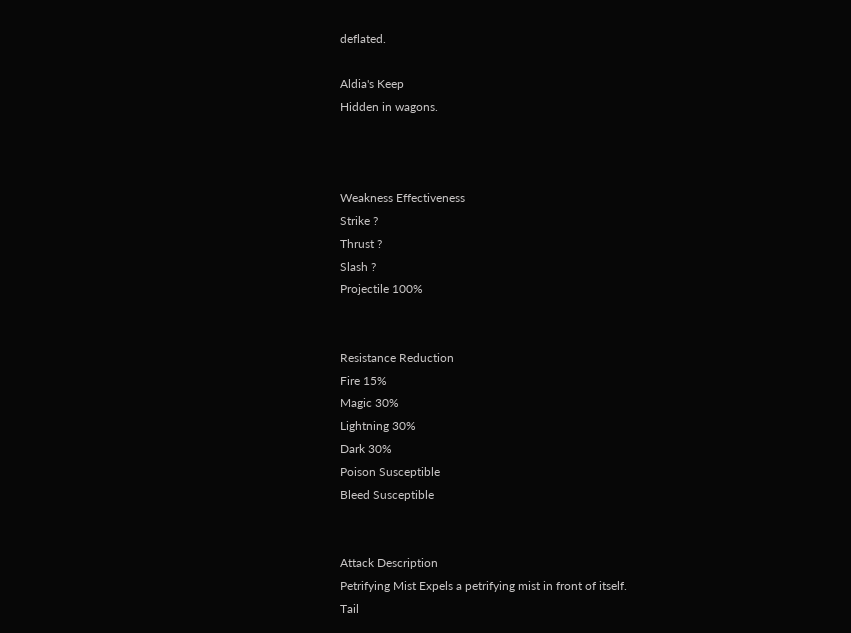deflated.

Aldia's Keep
Hidden in wagons.



Weakness Effectiveness
Strike ?
Thrust ?
Slash ?
Projectile 100%


Resistance Reduction
Fire 15%
Magic 30%
Lightning 30%
Dark 30%
Poison Susceptible
Bleed Susceptible


Attack Description
Petrifying Mist Expels a petrifying mist in front of itself.
Tail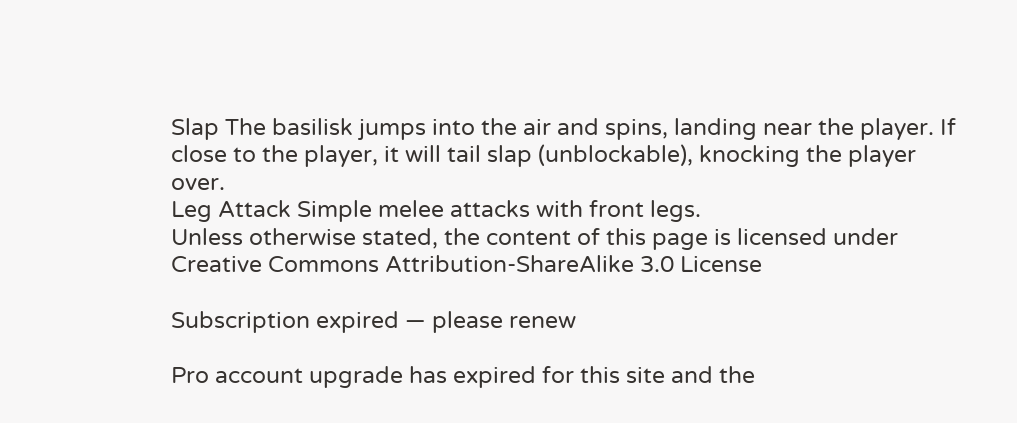Slap The basilisk jumps into the air and spins, landing near the player. If close to the player, it will tail slap (unblockable), knocking the player over.
Leg Attack Simple melee attacks with front legs.
Unless otherwise stated, the content of this page is licensed under Creative Commons Attribution-ShareAlike 3.0 License

Subscription expired — please renew

Pro account upgrade has expired for this site and the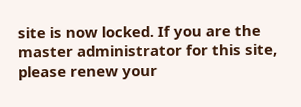site is now locked. If you are the master administrator for this site, please renew your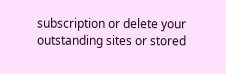subscription or delete your outstanding sites or stored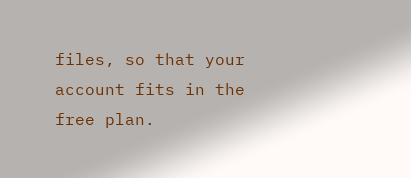files, so that your account fits in the free plan.